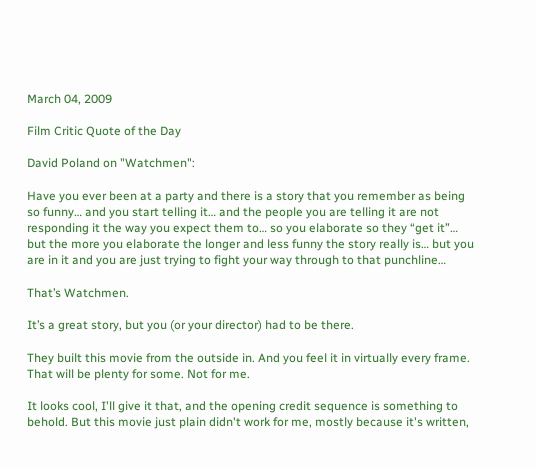March 04, 2009

Film Critic Quote of the Day

David Poland on "Watchmen":

Have you ever been at a party and there is a story that you remember as being so funny… and you start telling it… and the people you are telling it are not responding it the way you expect them to… so you elaborate so they “get it”… but the more you elaborate the longer and less funny the story really is… but you are in it and you are just trying to fight your way through to that punchline…

That’s Watchmen.

It’s a great story, but you (or your director) had to be there.

They built this movie from the outside in. And you feel it in virtually every frame. That will be plenty for some. Not for me.

It looks cool, I'll give it that, and the opening credit sequence is something to behold. But this movie just plain didn't work for me, mostly because it's written,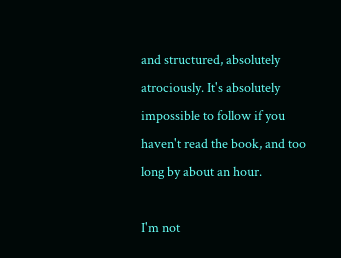and structured, absolutely atrociously. It's absolutely impossible to follow if you haven't read the book, and too long by about an hour.

I'm not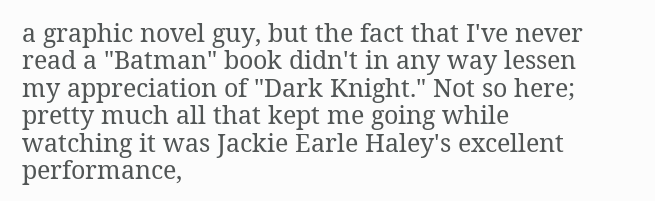a graphic novel guy, but the fact that I've never read a "Batman" book didn't in any way lessen my appreciation of "Dark Knight." Not so here; pretty much all that kept me going while watching it was Jackie Earle Haley's excellent performance,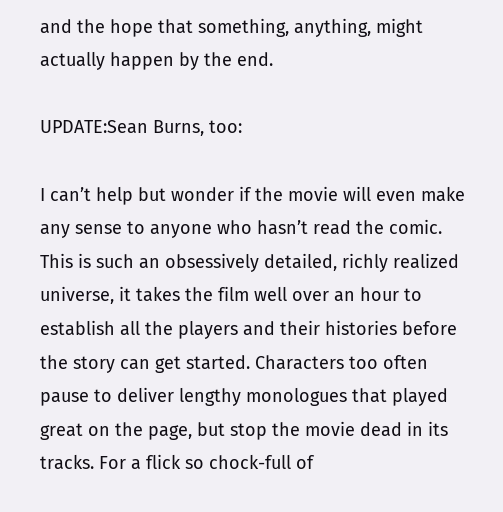and the hope that something, anything, might actually happen by the end.

UPDATE:Sean Burns, too:

I can’t help but wonder if the movie will even make any sense to anyone who hasn’t read the comic. This is such an obsessively detailed, richly realized universe, it takes the film well over an hour to establish all the players and their histories before the story can get started. Characters too often pause to deliver lengthy monologues that played great on the page, but stop the movie dead in its tracks. For a flick so chock-full of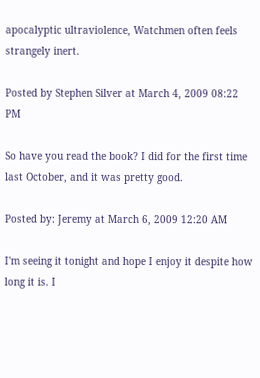apocalyptic ultraviolence, Watchmen often feels strangely inert.

Posted by Stephen Silver at March 4, 2009 08:22 PM

So have you read the book? I did for the first time last October, and it was pretty good.

Posted by: Jeremy at March 6, 2009 12:20 AM

I'm seeing it tonight and hope I enjoy it despite how long it is. I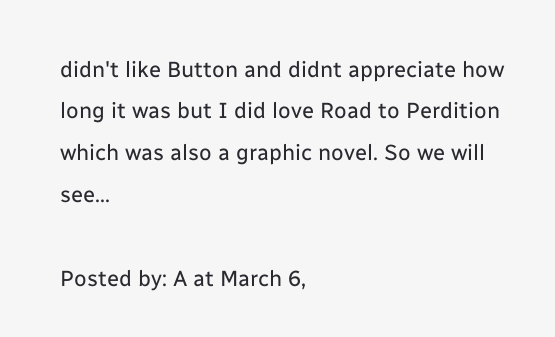didn't like Button and didnt appreciate how long it was but I did love Road to Perdition which was also a graphic novel. So we will see...

Posted by: A at March 6,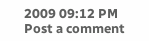2009 09:12 PM
Post a comment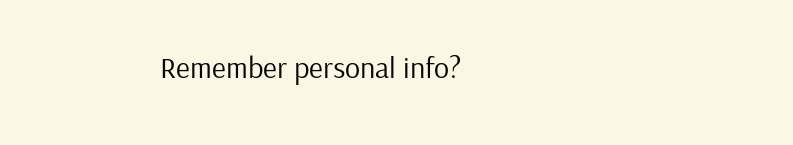Remember personal info?